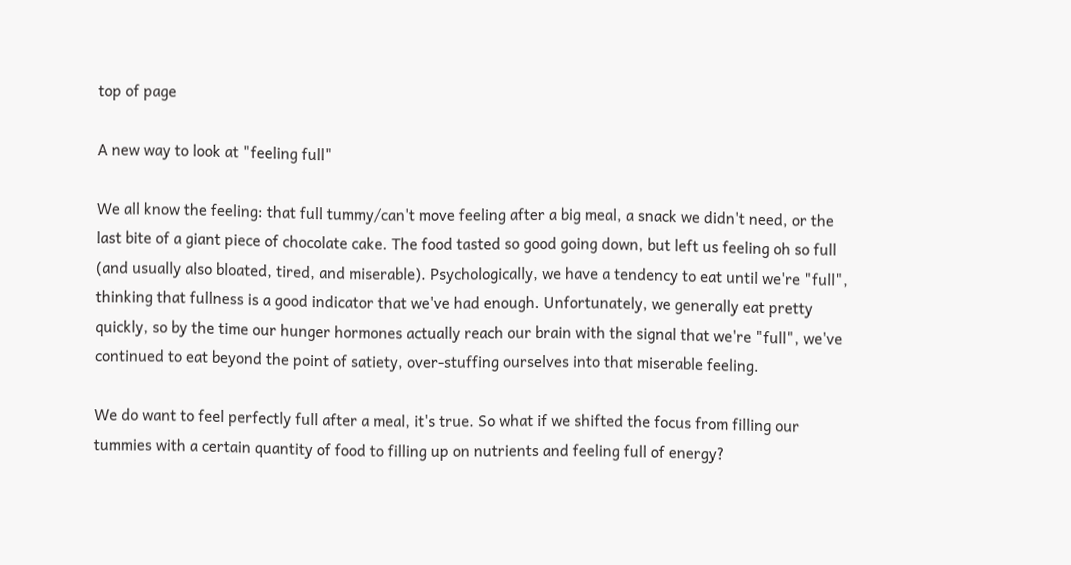top of page

A new way to look at "feeling full"

We all know the feeling: that full tummy/can't move feeling after a big meal, a snack we didn't need, or the last bite of a giant piece of chocolate cake. The food tasted so good going down, but left us feeling oh so full (and usually also bloated, tired, and miserable). Psychologically, we have a tendency to eat until we're "full", thinking that fullness is a good indicator that we've had enough. Unfortunately, we generally eat pretty quickly, so by the time our hunger hormones actually reach our brain with the signal that we're "full", we've continued to eat beyond the point of satiety, over-stuffing ourselves into that miserable feeling.

We do want to feel perfectly full after a meal, it's true. So what if we shifted the focus from filling our tummies with a certain quantity of food to filling up on nutrients and feeling full of energy?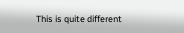This is quite different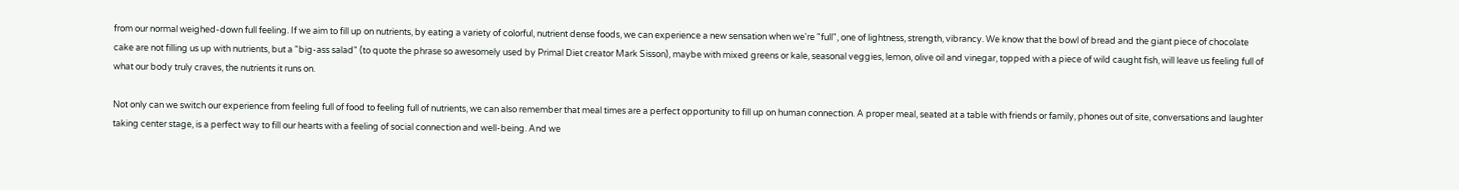from our normal weighed-down full feeling. If we aim to fill up on nutrients, by eating a variety of colorful, nutrient dense foods, we can experience a new sensation when we're "full", one of lightness, strength, vibrancy. We know that the bowl of bread and the giant piece of chocolate cake are not filling us up with nutrients, but a "big-ass salad" (to quote the phrase so awesomely used by Primal Diet creator Mark Sisson), maybe with mixed greens or kale, seasonal veggies, lemon, olive oil and vinegar, topped with a piece of wild caught fish, will leave us feeling full of what our body truly craves, the nutrients it runs on.

Not only can we switch our experience from feeling full of food to feeling full of nutrients, we can also remember that meal times are a perfect opportunity to fill up on human connection. A proper meal, seated at a table with friends or family, phones out of site, conversations and laughter taking center stage, is a perfect way to fill our hearts with a feeling of social connection and well-being. And we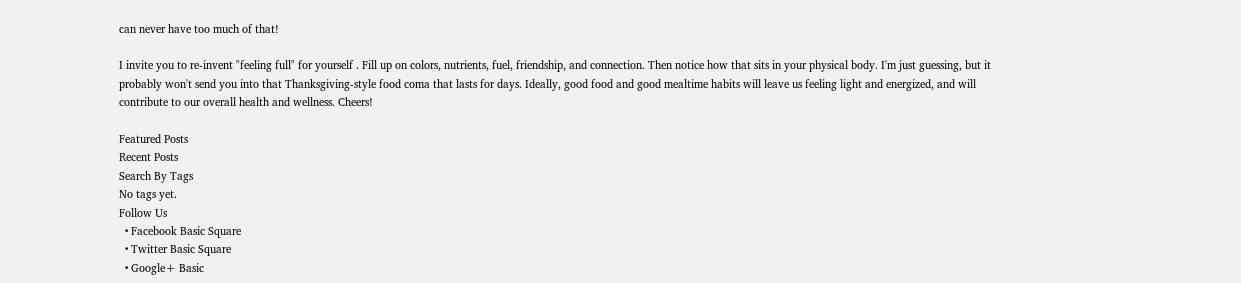can never have too much of that!

I invite you to re-invent "feeling full" for yourself . Fill up on colors, nutrients, fuel, friendship, and connection. Then notice how that sits in your physical body. I'm just guessing, but it probably won't send you into that Thanksgiving-style food coma that lasts for days. Ideally, good food and good mealtime habits will leave us feeling light and energized, and will contribute to our overall health and wellness. Cheers!

Featured Posts
Recent Posts
Search By Tags
No tags yet.
Follow Us
  • Facebook Basic Square
  • Twitter Basic Square
  • Google+ Basic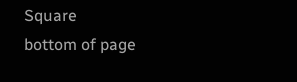Square
bottom of page